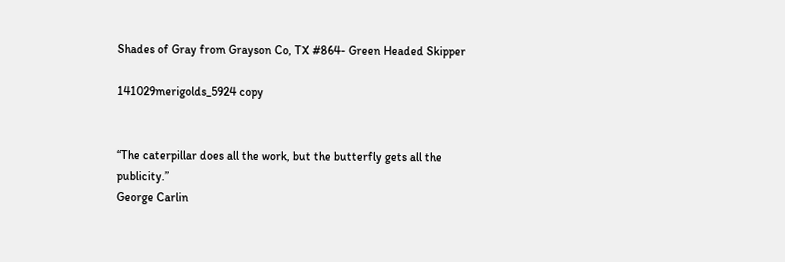Shades of Gray from Grayson Co, TX #864- Green Headed Skipper

141029merigolds_5924 copy


“The caterpillar does all the work, but the butterfly gets all the publicity.”
George Carlin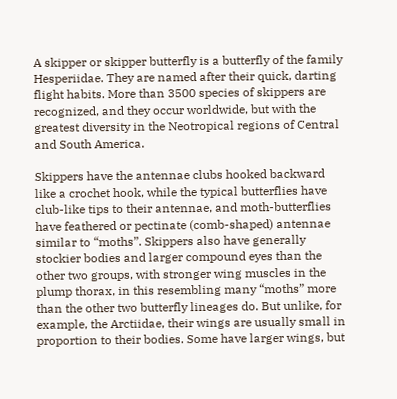A skipper or skipper butterfly is a butterfly of the family Hesperiidae. They are named after their quick, darting flight habits. More than 3500 species of skippers are recognized, and they occur worldwide, but with the greatest diversity in the Neotropical regions of Central and South America.

Skippers have the antennae clubs hooked backward like a crochet hook, while the typical butterflies have club-like tips to their antennae, and moth-butterflies have feathered or pectinate (comb-shaped) antennae similar to “moths”. Skippers also have generally stockier bodies and larger compound eyes than the other two groups, with stronger wing muscles in the plump thorax, in this resembling many “moths” more than the other two butterfly lineages do. But unlike, for example, the Arctiidae, their wings are usually small in proportion to their bodies. Some have larger wings, but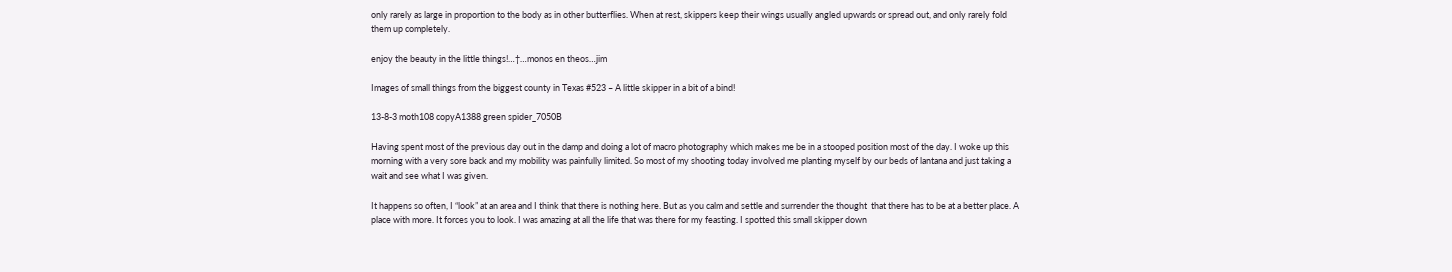only rarely as large in proportion to the body as in other butterflies. When at rest, skippers keep their wings usually angled upwards or spread out, and only rarely fold them up completely.

enjoy the beauty in the little things!…†…monos en theos…jim

Images of small things from the biggest county in Texas #523 – A little skipper in a bit of a bind!

13-8-3 moth108 copyA1388 green spider_7050B

Having spent most of the previous day out in the damp and doing a lot of macro photography which makes me be in a stooped position most of the day. I woke up this morning with a very sore back and my mobility was painfully limited. So most of my shooting today involved me planting myself by our beds of lantana and just taking a wait and see what I was given.

It happens so often, I “look” at an area and I think that there is nothing here. But as you calm and settle and surrender the thought  that there has to be at a better place. A place with more. It forces you to look. I was amazing at all the life that was there for my feasting. I spotted this small skipper down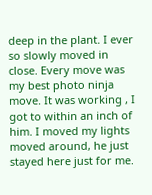deep in the plant. I ever so slowly moved in close. Every move was my best photo ninja move. It was working , I got to within an inch of him. I moved my lights moved around, he just stayed here just for me.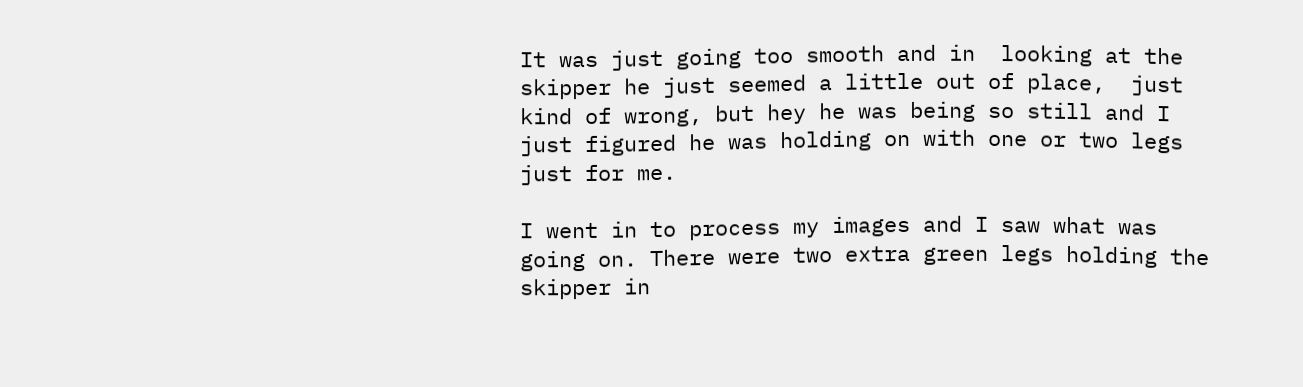It was just going too smooth and in  looking at the skipper he just seemed a little out of place,  just kind of wrong, but hey he was being so still and I just figured he was holding on with one or two legs just for me.

I went in to process my images and I saw what was going on. There were two extra green legs holding the skipper in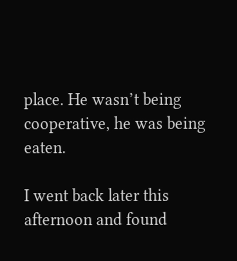place. He wasn’t being cooperative, he was being eaten.

I went back later this afternoon and found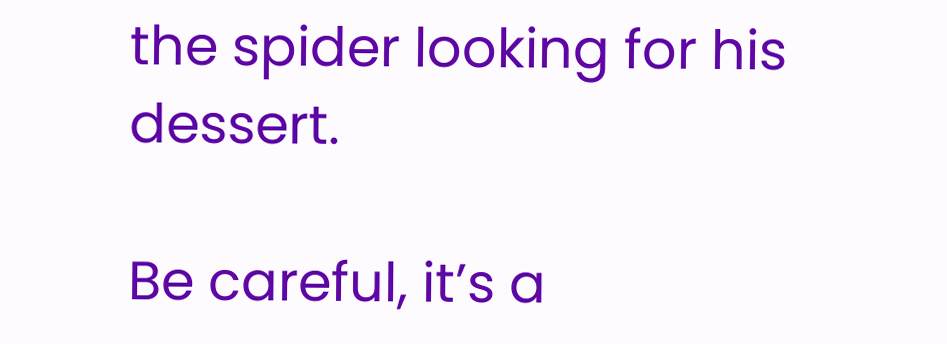the spider looking for his dessert.

Be careful, it’s a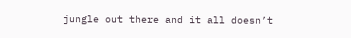jungle out there and it all doesn’t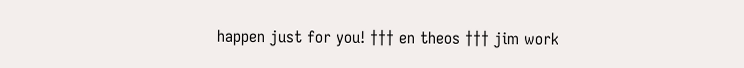happen just for you! ††† en theos ††† jim work